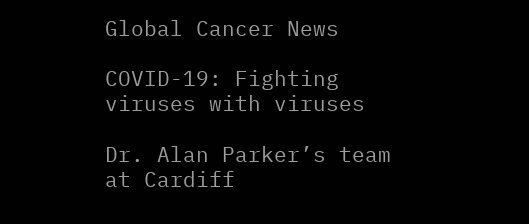Global Cancer News

COVID-19: Fighting viruses with viruses

Dr. Alan Parker’s team at Cardiff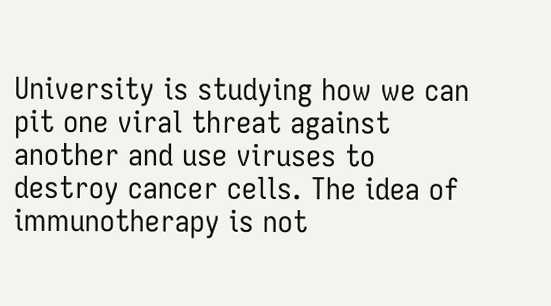University is studying how we can pit one viral threat against another and use viruses to destroy cancer cells. The idea of immunotherapy is not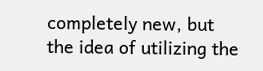completely new, but the idea of utilizing the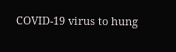COVID-19 virus to hung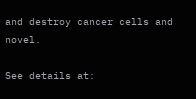and destroy cancer cells and novel.

See details at: